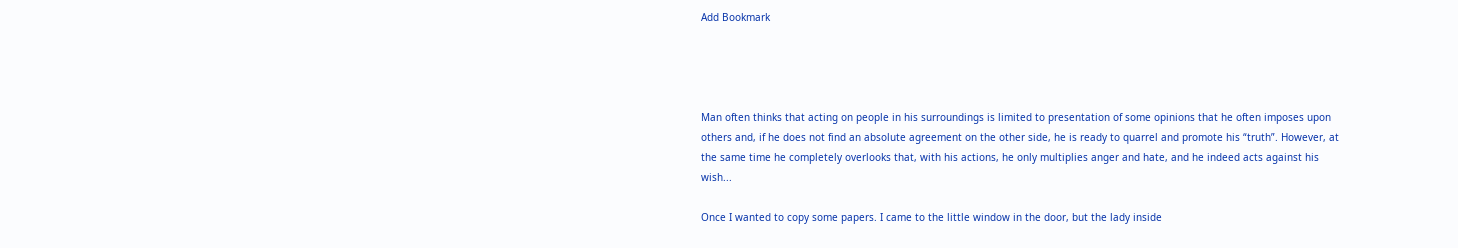Add Bookmark




Man often thinks that acting on people in his surroundings is limited to presentation of some opinions that he often imposes upon others and, if he does not find an absolute agreement on the other side, he is ready to quarrel and promote his “truth”. However, at the same time he completely overlooks that, with his actions, he only multiplies anger and hate, and he indeed acts against his wish...

Once I wanted to copy some papers. I came to the little window in the door, but the lady inside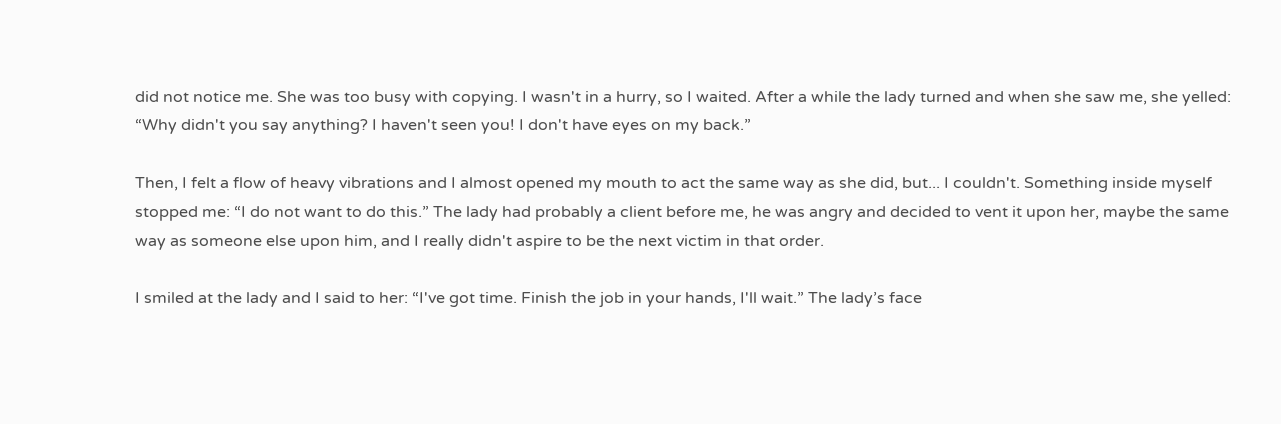did not notice me. She was too busy with copying. I wasn't in a hurry, so I waited. After a while the lady turned and when she saw me, she yelled: “Why didn't you say anything? I haven't seen you! I don't have eyes on my back.”

Then, I felt a flow of heavy vibrations and I almost opened my mouth to act the same way as she did, but... I couldn't. Something inside myself stopped me: “I do not want to do this.” The lady had probably a client before me, he was angry and decided to vent it upon her, maybe the same way as someone else upon him, and I really didn't aspire to be the next victim in that order.

I smiled at the lady and I said to her: “I've got time. Finish the job in your hands, I'll wait.” The lady’s face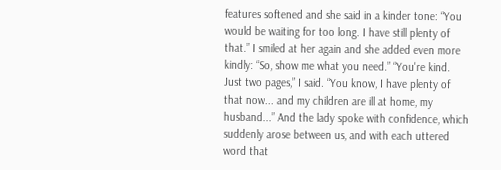features softened and she said in a kinder tone: “You would be waiting for too long. I have still plenty of that.” I smiled at her again and she added even more kindly: “So, show me what you need.” “You're kind. Just two pages,” I said. “You know, I have plenty of that now... and my children are ill at home, my husband...” And the lady spoke with confidence, which suddenly arose between us, and with each uttered word that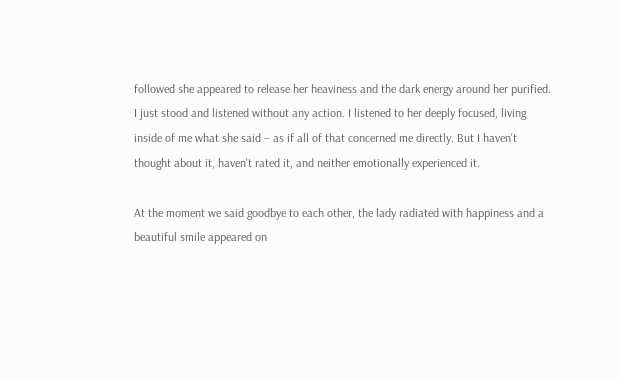followed she appeared to release her heaviness and the dark energy around her purified. I just stood and listened without any action. I listened to her deeply focused, living inside of me what she said – as if all of that concerned me directly. But I haven't thought about it, haven't rated it, and neither emotionally experienced it.

At the moment we said goodbye to each other, the lady radiated with happiness and a beautiful smile appeared on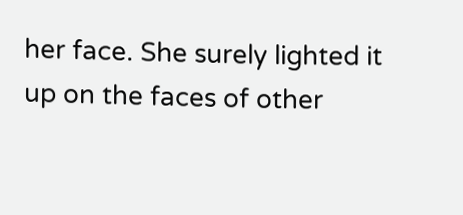her face. She surely lighted it up on the faces of other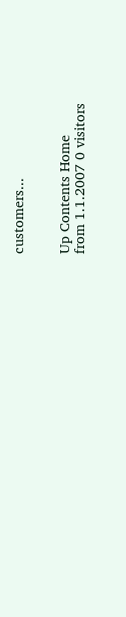customers...


Up Contents Home
from 1.1.2007 0 visitors